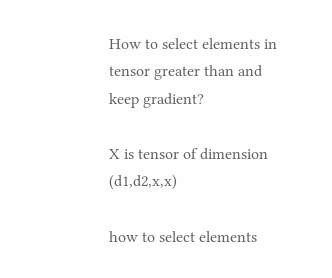How to select elements in tensor greater than and keep gradient?

X is tensor of dimension (d1,d2,x,x)

how to select elements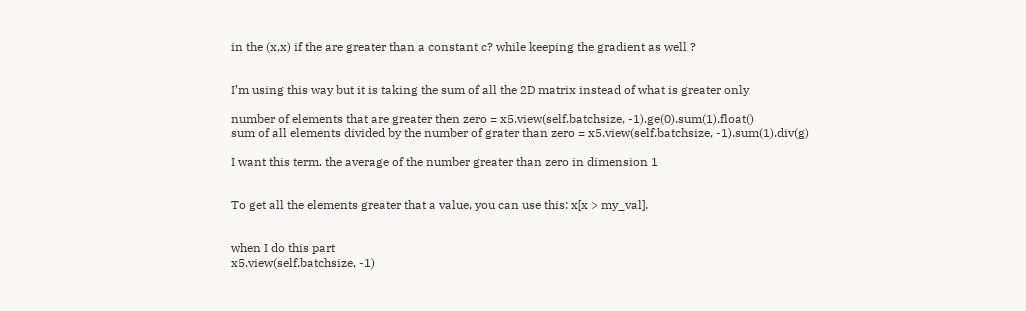in the (x,x) if the are greater than a constant c? while keeping the gradient as well ?


I’m using this way but it is taking the sum of all the 2D matrix instead of what is greater only

number of elements that are greater then zero = x5.view(self.batchsize, -1).ge(0).sum(1).float()
sum of all elements divided by the number of grater than zero = x5.view(self.batchsize, -1).sum(1).div(g)

I want this term. the average of the number greater than zero in dimension 1


To get all the elements greater that a value, you can use this: x[x > my_val].


when I do this part
x5.view(self.batchsize, -1)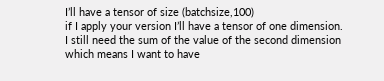I’ll have a tensor of size (batchsize,100)
if I apply your version I’ll have a tensor of one dimension.
I still need the sum of the value of the second dimension which means I want to have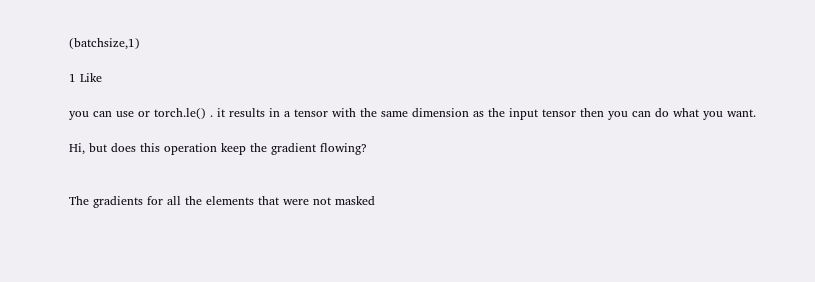(batchsize,1)

1 Like

you can use or torch.le() . it results in a tensor with the same dimension as the input tensor then you can do what you want.

Hi, but does this operation keep the gradient flowing?


The gradients for all the elements that were not masked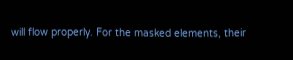will flow properly. For the masked elements, their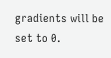gradients will be set to 0.